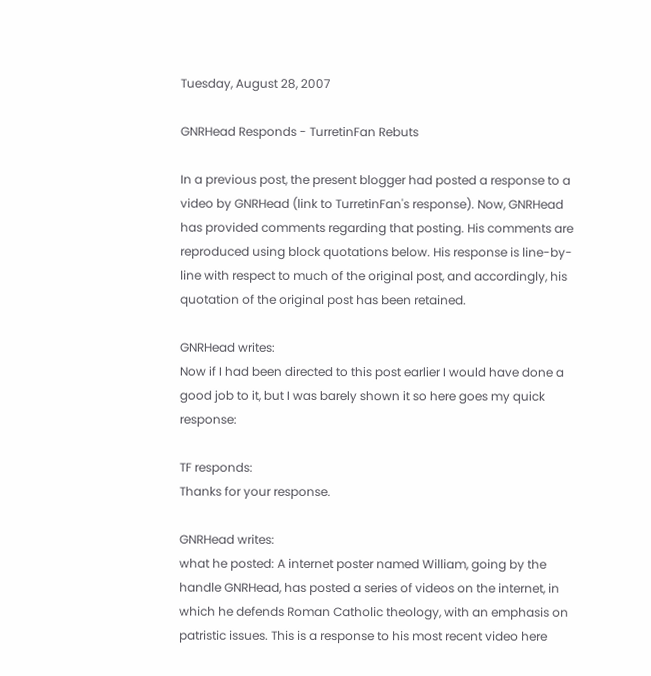Tuesday, August 28, 2007

GNRHead Responds - TurretinFan Rebuts

In a previous post, the present blogger had posted a response to a video by GNRHead (link to TurretinFan's response). Now, GNRHead has provided comments regarding that posting. His comments are reproduced using block quotations below. His response is line-by-line with respect to much of the original post, and accordingly, his quotation of the original post has been retained.

GNRHead writes:
Now if I had been directed to this post earlier I would have done a good job to it, but I was barely shown it so here goes my quick response:

TF responds:
Thanks for your response.

GNRHead writes:
what he posted: A internet poster named William, going by the handle GNRHead, has posted a series of videos on the internet, in which he defends Roman Catholic theology, with an emphasis on patristic issues. This is a response to his most recent video here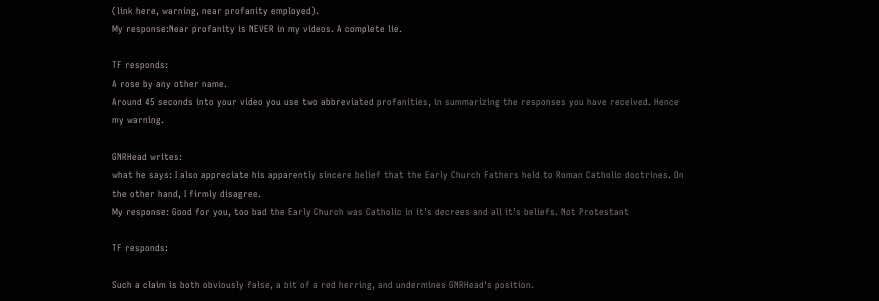(link here, warning, near profanity employed).
My response:Near profanity is NEVER in my videos. A complete lie.

TF responds:
A rose by any other name.
Around 45 seconds into your video you use two abbreviated profanities, in summarizing the responses you have received. Hence my warning.

GNRHead writes:
what he says: I also appreciate his apparently sincere belief that the Early Church Fathers held to Roman Catholic doctrines. On the other hand, I firmly disagree.
My response: Good for you, too bad the Early Church was Catholic in it's decrees and all it's beliefs. Not Protestant

TF responds:

Such a claim is both obviously false, a bit of a red herring, and undermines GNRHead's position.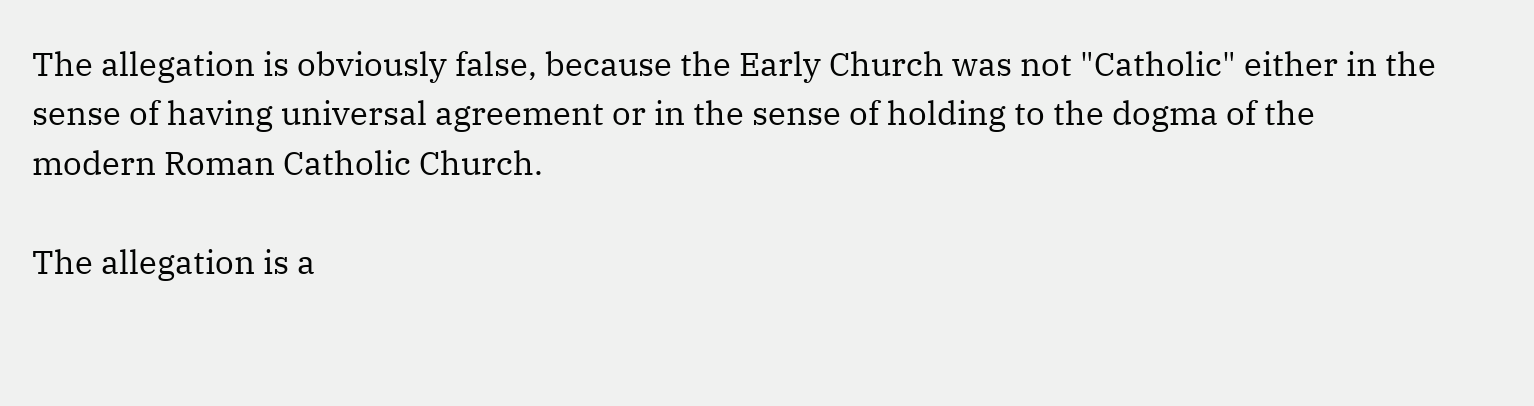The allegation is obviously false, because the Early Church was not "Catholic" either in the sense of having universal agreement or in the sense of holding to the dogma of the modern Roman Catholic Church.

The allegation is a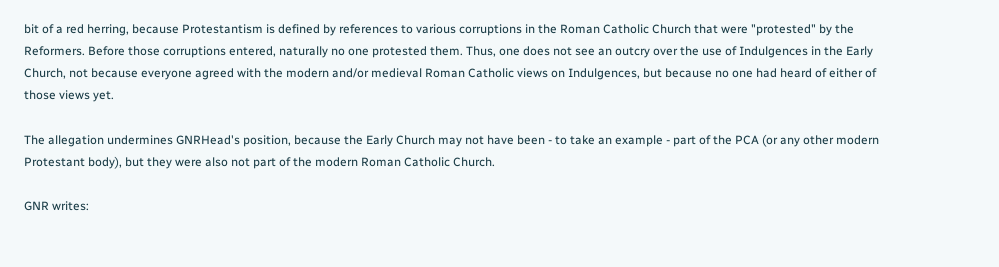bit of a red herring, because Protestantism is defined by references to various corruptions in the Roman Catholic Church that were "protested" by the Reformers. Before those corruptions entered, naturally no one protested them. Thus, one does not see an outcry over the use of Indulgences in the Early Church, not because everyone agreed with the modern and/or medieval Roman Catholic views on Indulgences, but because no one had heard of either of those views yet.

The allegation undermines GNRHead's position, because the Early Church may not have been - to take an example - part of the PCA (or any other modern Protestant body), but they were also not part of the modern Roman Catholic Church.

GNR writes: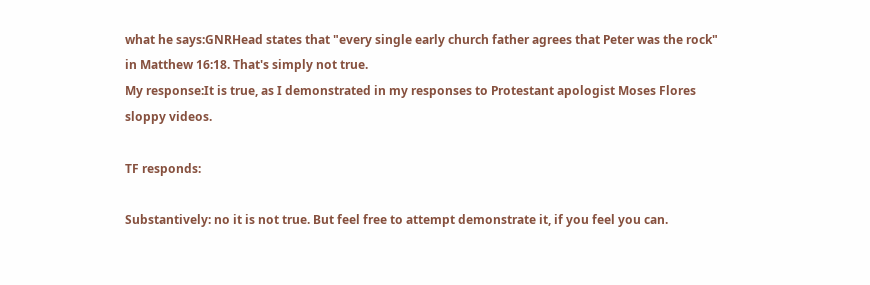what he says:GNRHead states that "every single early church father agrees that Peter was the rock" in Matthew 16:18. That's simply not true.
My response:It is true, as I demonstrated in my responses to Protestant apologist Moses Flores sloppy videos.

TF responds:

Substantively: no it is not true. But feel free to attempt demonstrate it, if you feel you can.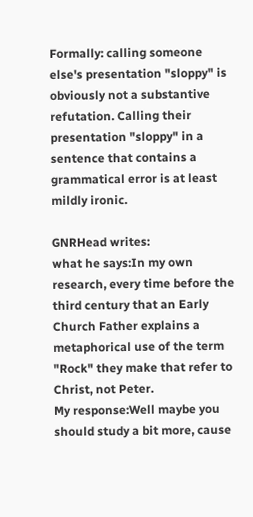Formally: calling someone else's presentation "sloppy" is obviously not a substantive refutation. Calling their presentation "sloppy" in a sentence that contains a grammatical error is at least mildly ironic.

GNRHead writes:
what he says:In my own research, every time before the third century that an Early Church Father explains a metaphorical use of the term "Rock" they make that refer to Christ, not Peter.
My response:Well maybe you should study a bit more, cause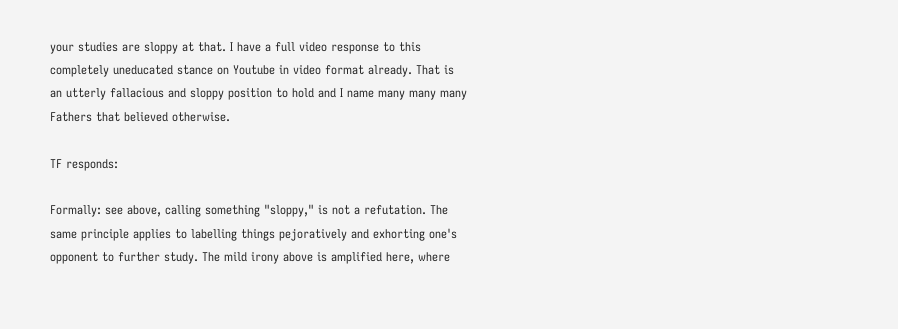your studies are sloppy at that. I have a full video response to this completely uneducated stance on Youtube in video format already. That is an utterly fallacious and sloppy position to hold and I name many many many Fathers that believed otherwise.

TF responds:

Formally: see above, calling something "sloppy," is not a refutation. The same principle applies to labelling things pejoratively and exhorting one's opponent to further study. The mild irony above is amplified here, where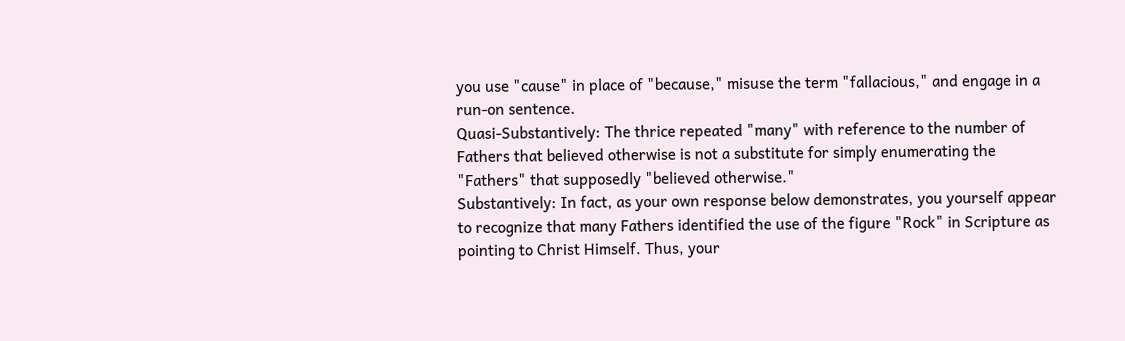you use "cause" in place of "because," misuse the term "fallacious," and engage in a run-on sentence.
Quasi-Substantively: The thrice repeated "many" with reference to the number of Fathers that believed otherwise is not a substitute for simply enumerating the "Fathers" that supposedly "believed otherwise."
Substantively: In fact, as your own response below demonstrates, you yourself appear to recognize that many Fathers identified the use of the figure "Rock" in Scripture as pointing to Christ Himself. Thus, your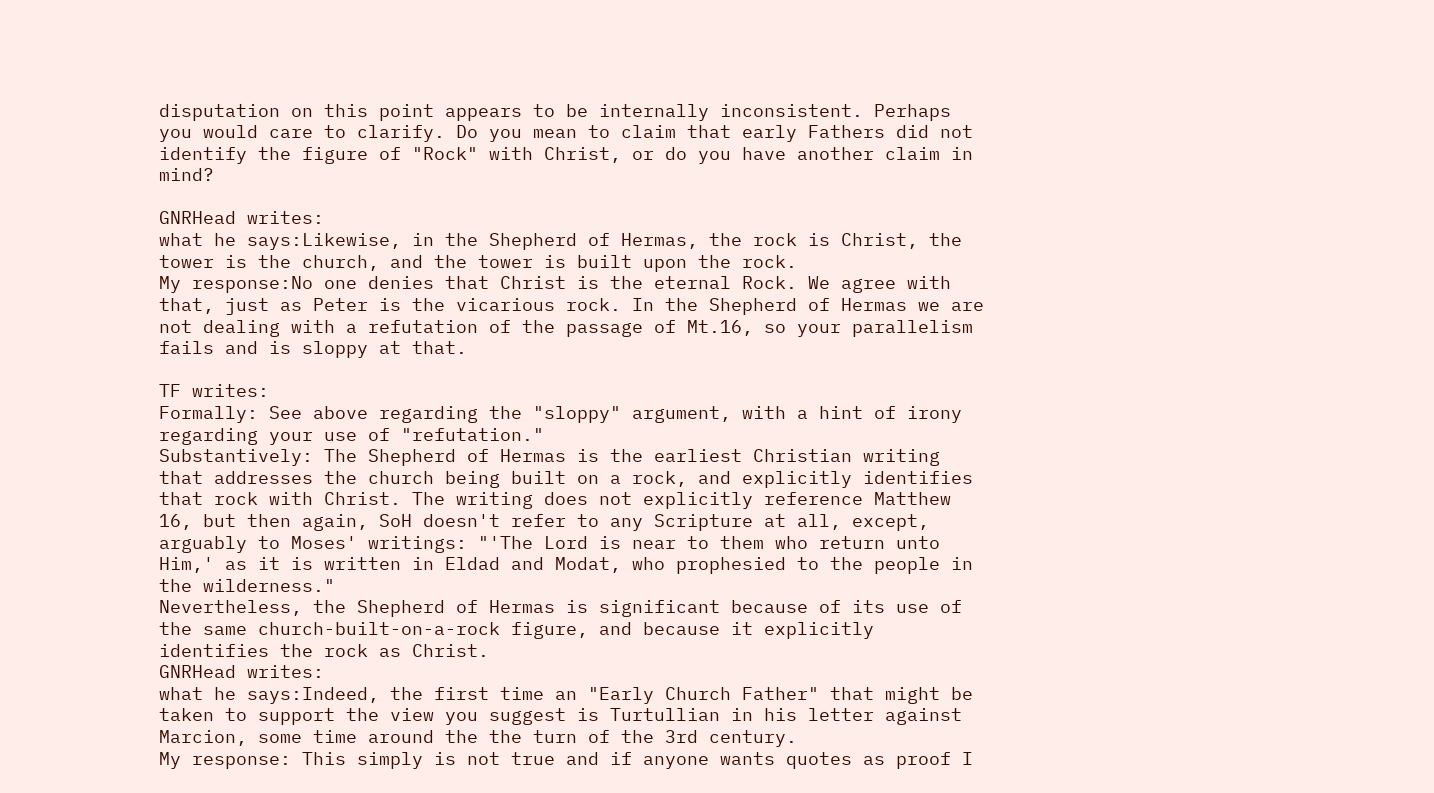disputation on this point appears to be internally inconsistent. Perhaps you would care to clarify. Do you mean to claim that early Fathers did not identify the figure of "Rock" with Christ, or do you have another claim in mind?

GNRHead writes:
what he says:Likewise, in the Shepherd of Hermas, the rock is Christ, the tower is the church, and the tower is built upon the rock.
My response:No one denies that Christ is the eternal Rock. We agree with that, just as Peter is the vicarious rock. In the Shepherd of Hermas we are not dealing with a refutation of the passage of Mt.16, so your parallelism fails and is sloppy at that.

TF writes:
Formally: See above regarding the "sloppy" argument, with a hint of irony regarding your use of "refutation."
Substantively: The Shepherd of Hermas is the earliest Christian writing that addresses the church being built on a rock, and explicitly identifies that rock with Christ. The writing does not explicitly reference Matthew 16, but then again, SoH doesn't refer to any Scripture at all, except, arguably to Moses' writings: "'The Lord is near to them who return unto Him,' as it is written in Eldad and Modat, who prophesied to the people in the wilderness."
Nevertheless, the Shepherd of Hermas is significant because of its use of the same church-built-on-a-rock figure, and because it explicitly identifies the rock as Christ.
GNRHead writes:
what he says:Indeed, the first time an "Early Church Father" that might be taken to support the view you suggest is Turtullian in his letter against Marcion, some time around the the turn of the 3rd century.
My response: This simply is not true and if anyone wants quotes as proof I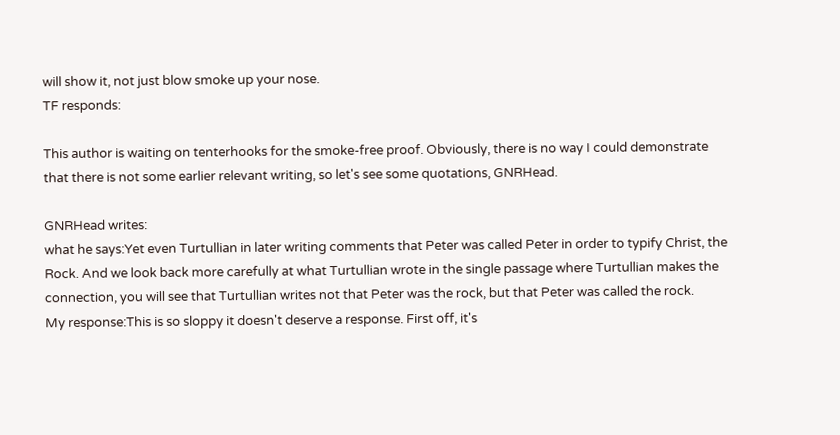will show it, not just blow smoke up your nose.
TF responds:

This author is waiting on tenterhooks for the smoke-free proof. Obviously, there is no way I could demonstrate that there is not some earlier relevant writing, so let's see some quotations, GNRHead.

GNRHead writes:
what he says:Yet even Turtullian in later writing comments that Peter was called Peter in order to typify Christ, the Rock. And we look back more carefully at what Turtullian wrote in the single passage where Turtullian makes the connection, you will see that Turtullian writes not that Peter was the rock, but that Peter was called the rock.
My response:This is so sloppy it doesn't deserve a response. First off, it's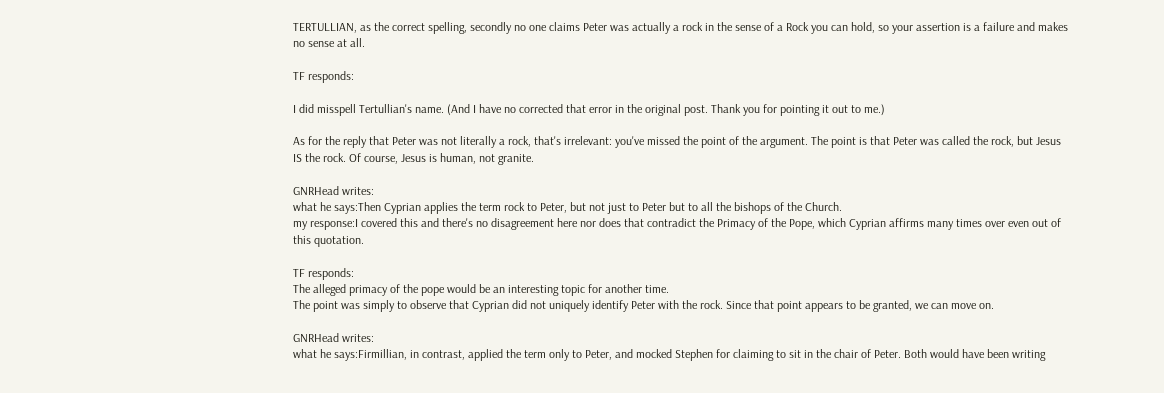TERTULLIAN, as the correct spelling, secondly no one claims Peter was actually a rock in the sense of a Rock you can hold, so your assertion is a failure and makes no sense at all.

TF responds:

I did misspell Tertullian's name. (And I have no corrected that error in the original post. Thank you for pointing it out to me.)

As for the reply that Peter was not literally a rock, that's irrelevant: you've missed the point of the argument. The point is that Peter was called the rock, but Jesus IS the rock. Of course, Jesus is human, not granite.

GNRHead writes:
what he says:Then Cyprian applies the term rock to Peter, but not just to Peter but to all the bishops of the Church.
my response:I covered this and there's no disagreement here nor does that contradict the Primacy of the Pope, which Cyprian affirms many times over even out of this quotation.

TF responds:
The alleged primacy of the pope would be an interesting topic for another time.
The point was simply to observe that Cyprian did not uniquely identify Peter with the rock. Since that point appears to be granted, we can move on.

GNRHead writes:
what he says:Firmillian, in contrast, applied the term only to Peter, and mocked Stephen for claiming to sit in the chair of Peter. Both would have been writing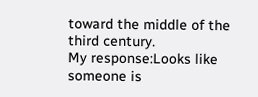toward the middle of the third century.
My response:Looks like someone is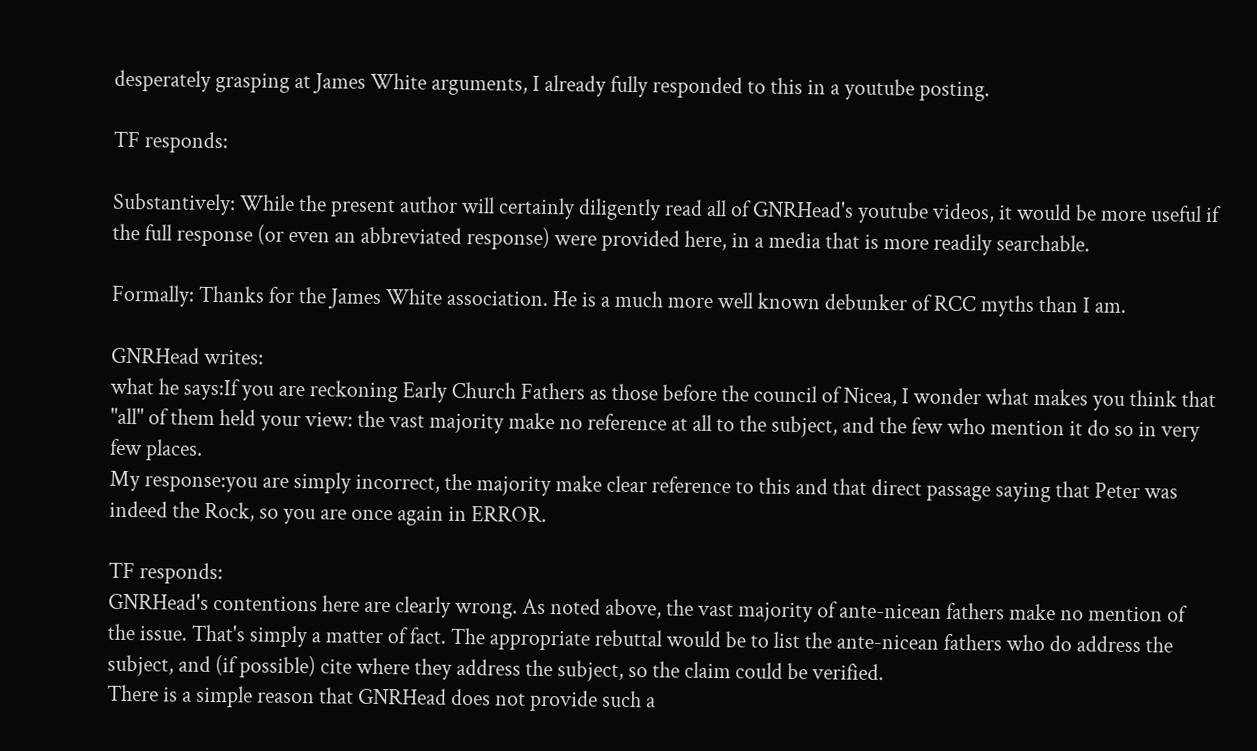desperately grasping at James White arguments, I already fully responded to this in a youtube posting.

TF responds:

Substantively: While the present author will certainly diligently read all of GNRHead's youtube videos, it would be more useful if the full response (or even an abbreviated response) were provided here, in a media that is more readily searchable.

Formally: Thanks for the James White association. He is a much more well known debunker of RCC myths than I am.

GNRHead writes:
what he says:If you are reckoning Early Church Fathers as those before the council of Nicea, I wonder what makes you think that "all" of them held your view: the vast majority make no reference at all to the subject, and the few who mention it do so in very few places.
My response:you are simply incorrect, the majority make clear reference to this and that direct passage saying that Peter was indeed the Rock, so you are once again in ERROR.

TF responds:
GNRHead's contentions here are clearly wrong. As noted above, the vast majority of ante-nicean fathers make no mention of the issue. That's simply a matter of fact. The appropriate rebuttal would be to list the ante-nicean fathers who do address the subject, and (if possible) cite where they address the subject, so the claim could be verified.
There is a simple reason that GNRHead does not provide such a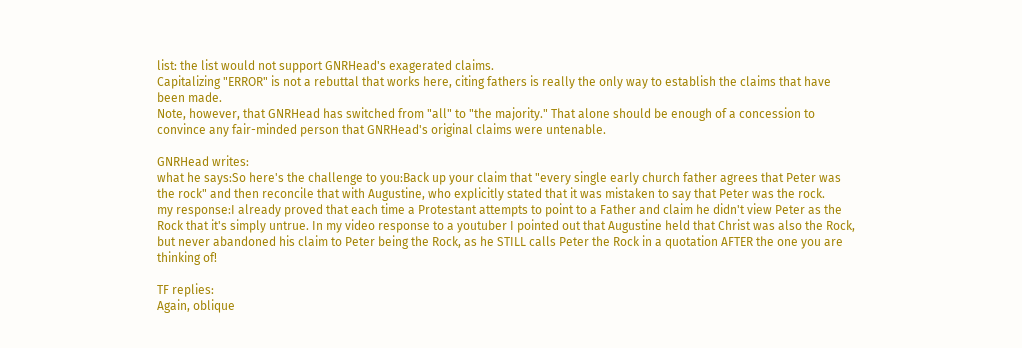list: the list would not support GNRHead's exagerated claims.
Capitalizing "ERROR" is not a rebuttal that works here, citing fathers is really the only way to establish the claims that have been made.
Note, however, that GNRHead has switched from "all" to "the majority." That alone should be enough of a concession to convince any fair-minded person that GNRHead's original claims were untenable.

GNRHead writes:
what he says:So here's the challenge to you:Back up your claim that "every single early church father agrees that Peter was the rock" and then reconcile that with Augustine, who explicitly stated that it was mistaken to say that Peter was the rock.
my response:I already proved that each time a Protestant attempts to point to a Father and claim he didn't view Peter as the Rock that it's simply untrue. In my video response to a youtuber I pointed out that Augustine held that Christ was also the Rock, but never abandoned his claim to Peter being the Rock, as he STILL calls Peter the Rock in a quotation AFTER the one you are thinking of!

TF replies:
Again, oblique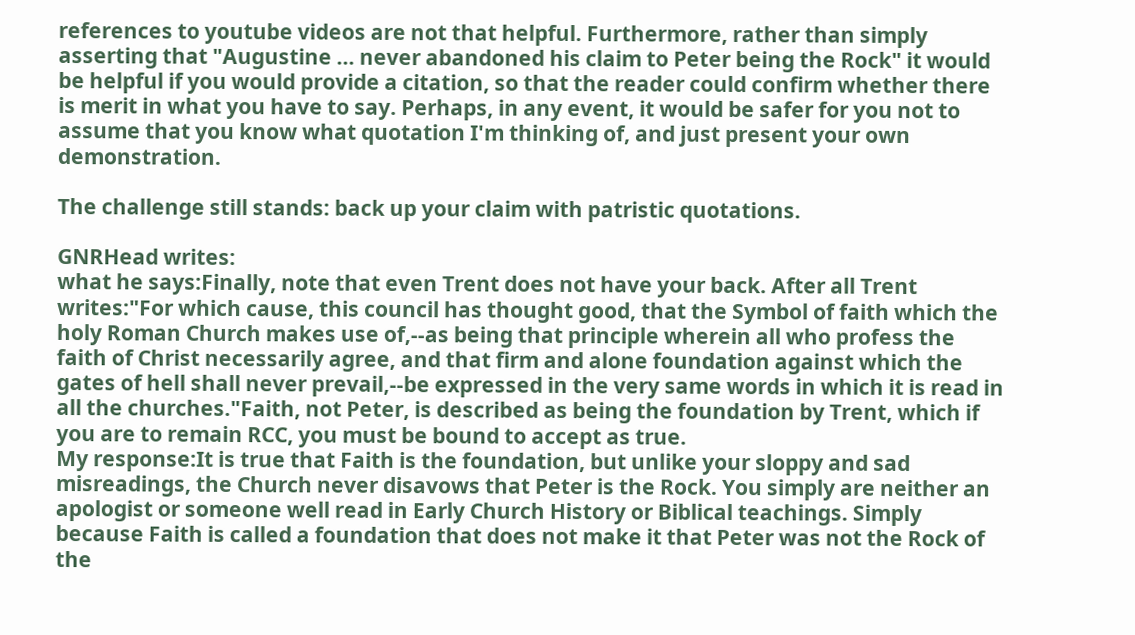references to youtube videos are not that helpful. Furthermore, rather than simply asserting that "Augustine ... never abandoned his claim to Peter being the Rock" it would be helpful if you would provide a citation, so that the reader could confirm whether there is merit in what you have to say. Perhaps, in any event, it would be safer for you not to assume that you know what quotation I'm thinking of, and just present your own demonstration.

The challenge still stands: back up your claim with patristic quotations.

GNRHead writes:
what he says:Finally, note that even Trent does not have your back. After all Trent writes:"For which cause, this council has thought good, that the Symbol of faith which the holy Roman Church makes use of,--as being that principle wherein all who profess the faith of Christ necessarily agree, and that firm and alone foundation against which the gates of hell shall never prevail,--be expressed in the very same words in which it is read in all the churches."Faith, not Peter, is described as being the foundation by Trent, which if you are to remain RCC, you must be bound to accept as true.
My response:It is true that Faith is the foundation, but unlike your sloppy and sad misreadings, the Church never disavows that Peter is the Rock. You simply are neither an apologist or someone well read in Early Church History or Biblical teachings. Simply because Faith is called a foundation that does not make it that Peter was not the Rock of the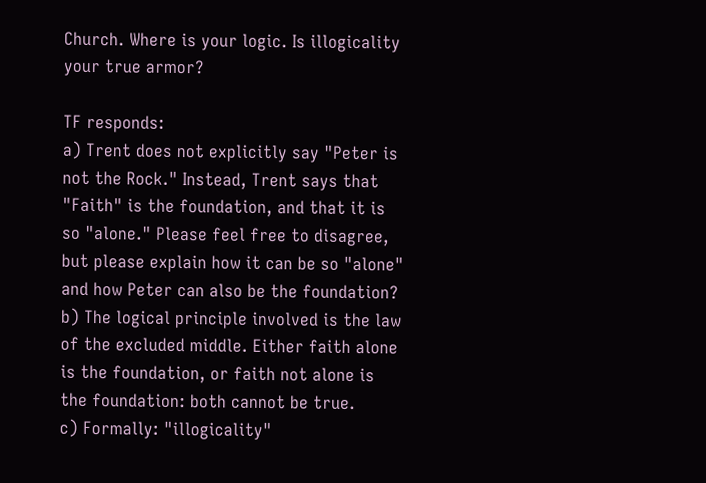Church. Where is your logic. Is illogicality your true armor?

TF responds:
a) Trent does not explicitly say "Peter is not the Rock." Instead, Trent says that "Faith" is the foundation, and that it is so "alone." Please feel free to disagree, but please explain how it can be so "alone" and how Peter can also be the foundation?
b) The logical principle involved is the law of the excluded middle. Either faith alone is the foundation, or faith not alone is the foundation: both cannot be true.
c) Formally: "illogicality"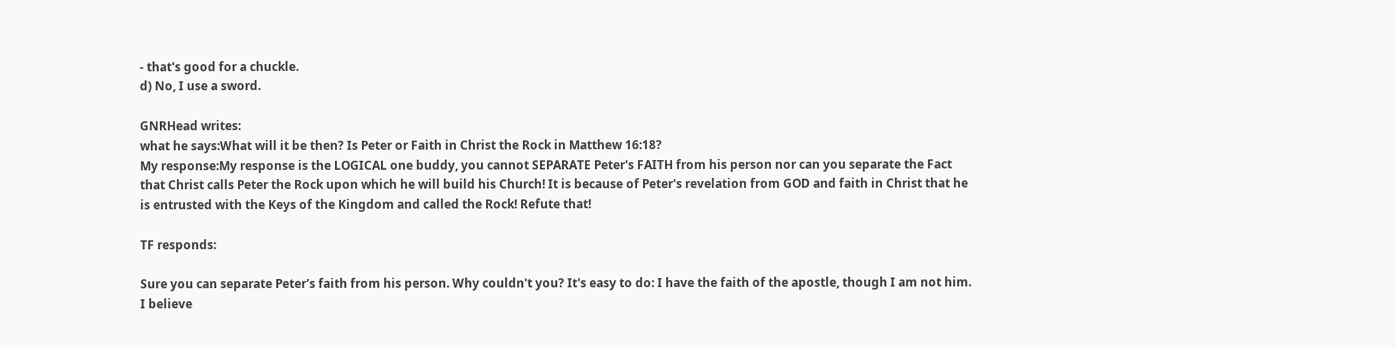- that's good for a chuckle.
d) No, I use a sword.

GNRHead writes:
what he says:What will it be then? Is Peter or Faith in Christ the Rock in Matthew 16:18?
My response:My response is the LOGICAL one buddy, you cannot SEPARATE Peter's FAITH from his person nor can you separate the Fact that Christ calls Peter the Rock upon which he will build his Church! It is because of Peter's revelation from GOD and faith in Christ that he is entrusted with the Keys of the Kingdom and called the Rock! Refute that!

TF responds:

Sure you can separate Peter's faith from his person. Why couldn't you? It's easy to do: I have the faith of the apostle, though I am not him. I believe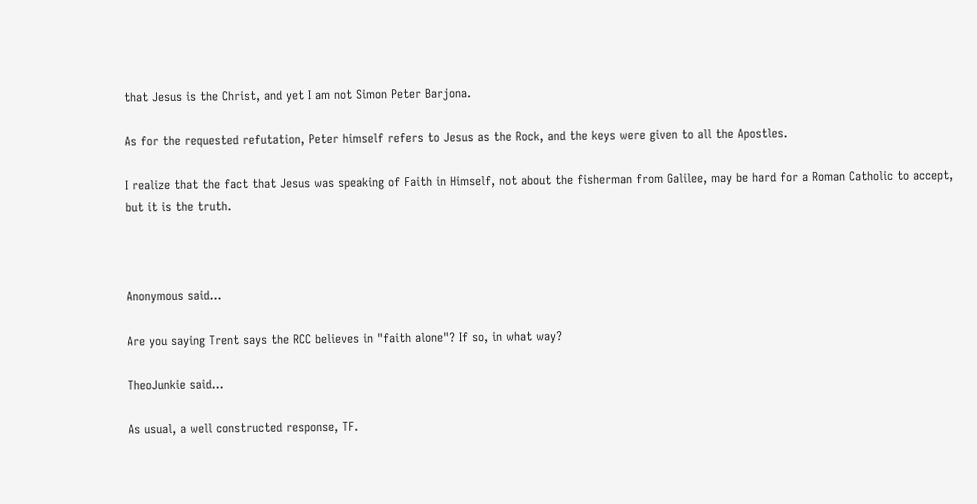that Jesus is the Christ, and yet I am not Simon Peter Barjona.

As for the requested refutation, Peter himself refers to Jesus as the Rock, and the keys were given to all the Apostles.

I realize that the fact that Jesus was speaking of Faith in Himself, not about the fisherman from Galilee, may be hard for a Roman Catholic to accept, but it is the truth.



Anonymous said...

Are you saying Trent says the RCC believes in "faith alone"? If so, in what way?

TheoJunkie said...

As usual, a well constructed response, TF.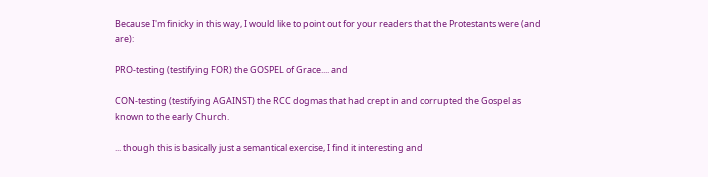Because I'm finicky in this way, I would like to point out for your readers that the Protestants were (and are):

PRO-testing (testifying FOR) the GOSPEL of Grace.... and

CON-testing (testifying AGAINST) the RCC dogmas that had crept in and corrupted the Gospel as known to the early Church.

... though this is basically just a semantical exercise, I find it interesting and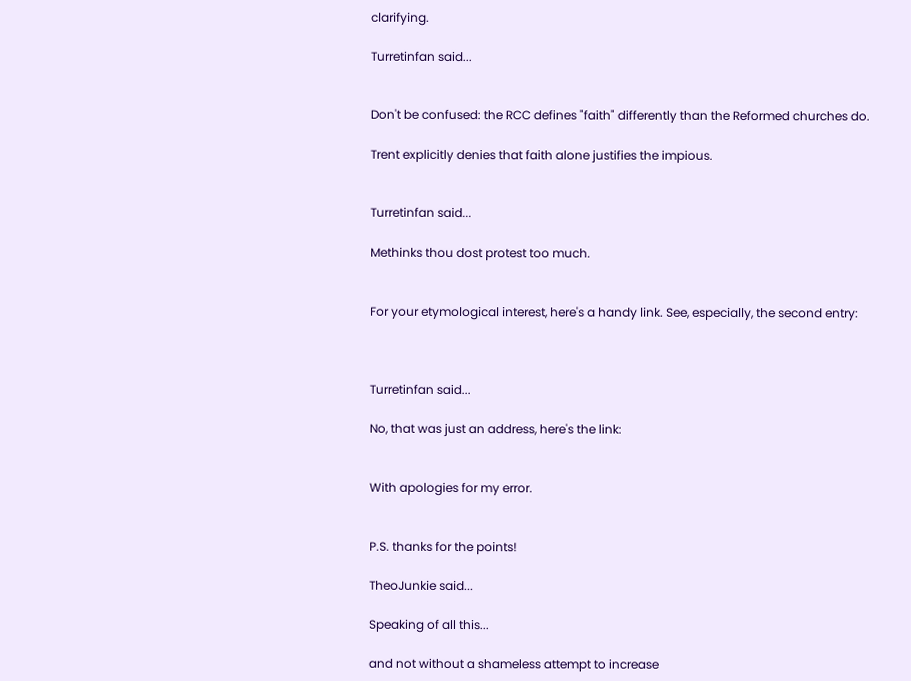clarifying.

Turretinfan said...


Don't be confused: the RCC defines "faith" differently than the Reformed churches do.

Trent explicitly denies that faith alone justifies the impious.


Turretinfan said...

Methinks thou dost protest too much.


For your etymological interest, here's a handy link. See, especially, the second entry:



Turretinfan said...

No, that was just an address, here's the link:


With apologies for my error.


P.S. thanks for the points!

TheoJunkie said...

Speaking of all this...

and not without a shameless attempt to increase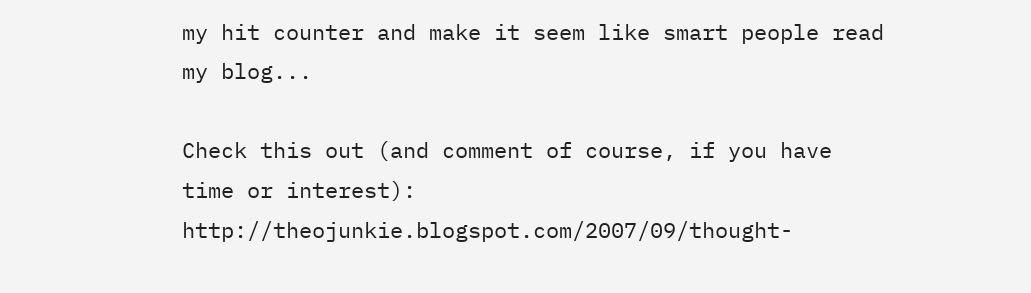my hit counter and make it seem like smart people read my blog...

Check this out (and comment of course, if you have time or interest): http://theojunkie.blogspot.com/2007/09/thought-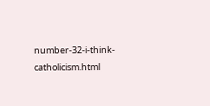number-32-i-think-catholicism.html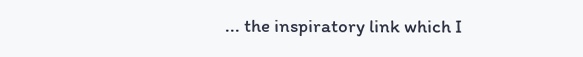... the inspiratory link which I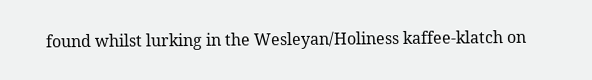found whilst lurking in the Wesleyan/Holiness kaffee-klatch on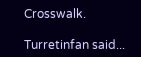Crosswalk.

Turretinfan said...